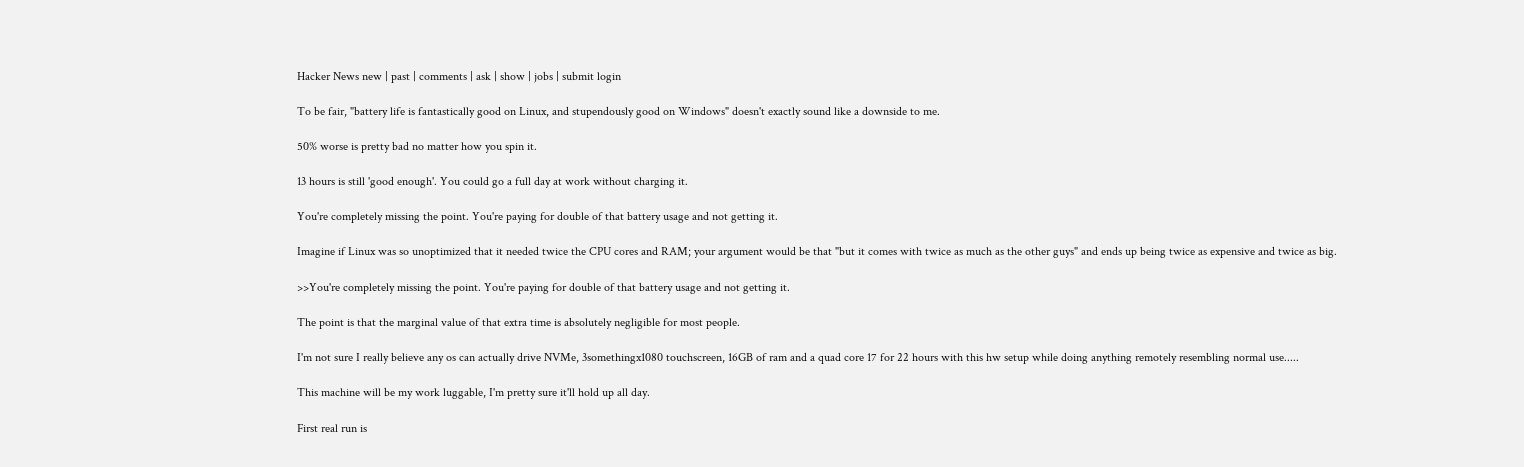Hacker News new | past | comments | ask | show | jobs | submit login

To be fair, "battery life is fantastically good on Linux, and stupendously good on Windows" doesn't exactly sound like a downside to me.

50% worse is pretty bad no matter how you spin it.

13 hours is still 'good enough'. You could go a full day at work without charging it.

You're completely missing the point. You're paying for double of that battery usage and not getting it.

Imagine if Linux was so unoptimized that it needed twice the CPU cores and RAM; your argument would be that "but it comes with twice as much as the other guys" and ends up being twice as expensive and twice as big.

>>You're completely missing the point. You're paying for double of that battery usage and not getting it.

The point is that the marginal value of that extra time is absolutely negligible for most people.

I'm not sure I really believe any os can actually drive NVMe, 3somethingx1080 touchscreen, 16GB of ram and a quad core 17 for 22 hours with this hw setup while doing anything remotely resembling normal use.....

This machine will be my work luggable, I'm pretty sure it'll hold up all day.

First real run is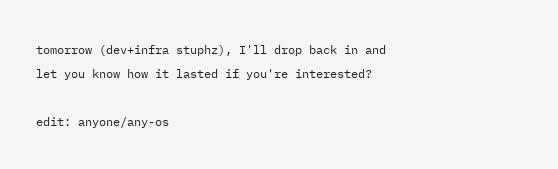tomorrow (dev+infra stuphz), I'll drop back in and let you know how it lasted if you're interested?

edit: anyone/any-os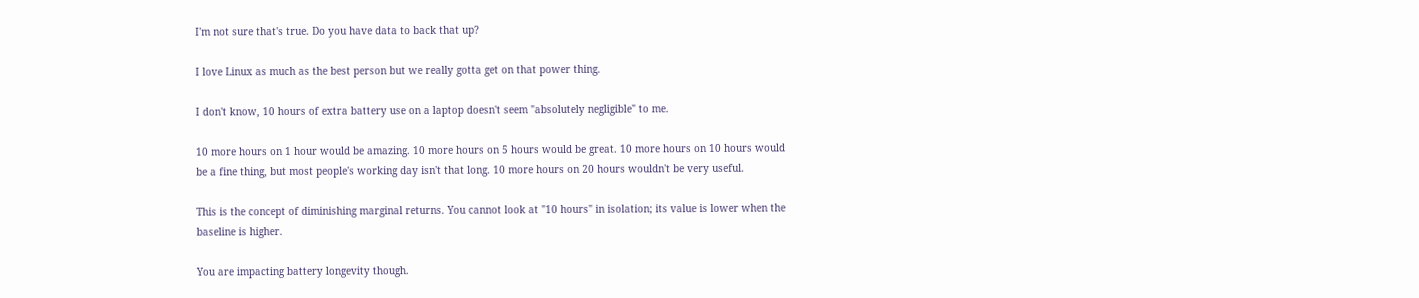I'm not sure that's true. Do you have data to back that up?

I love Linux as much as the best person but we really gotta get on that power thing.

I don't know, 10 hours of extra battery use on a laptop doesn't seem "absolutely negligible" to me.

10 more hours on 1 hour would be amazing. 10 more hours on 5 hours would be great. 10 more hours on 10 hours would be a fine thing, but most people's working day isn't that long. 10 more hours on 20 hours wouldn't be very useful.

This is the concept of diminishing marginal returns. You cannot look at "10 hours" in isolation; its value is lower when the baseline is higher.

You are impacting battery longevity though.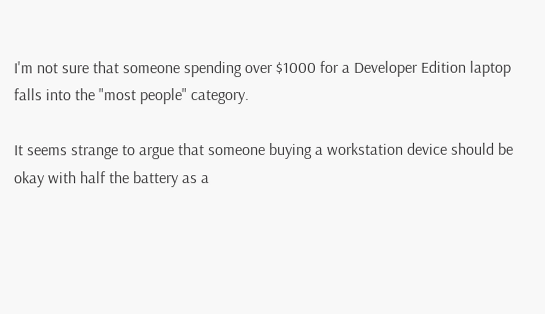I'm not sure that someone spending over $1000 for a Developer Edition laptop falls into the "most people" category.

It seems strange to argue that someone buying a workstation device should be okay with half the battery as a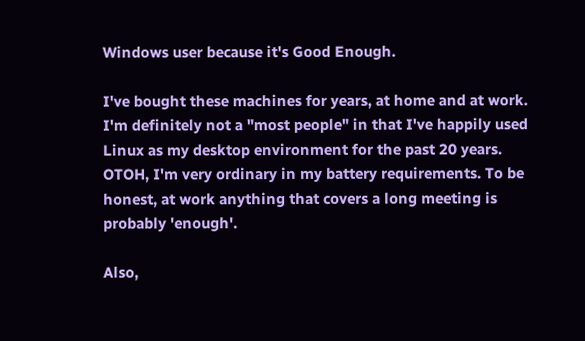Windows user because it's Good Enough.

I've bought these machines for years, at home and at work. I'm definitely not a "most people" in that I've happily used Linux as my desktop environment for the past 20 years. OTOH, I'm very ordinary in my battery requirements. To be honest, at work anything that covers a long meeting is probably 'enough'.

Also,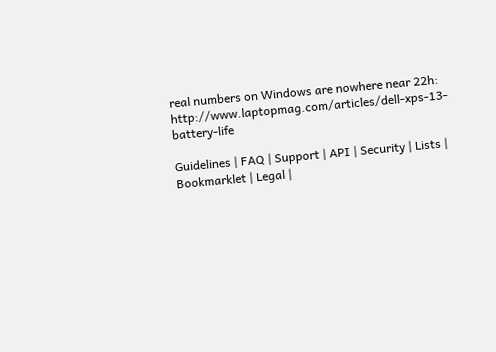real numbers on Windows are nowhere near 22h: http://www.laptopmag.com/articles/dell-xps-13-battery-life

Guidelines | FAQ | Support | API | Security | Lists | Bookmarklet | Legal |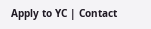Apply to YC | Contact